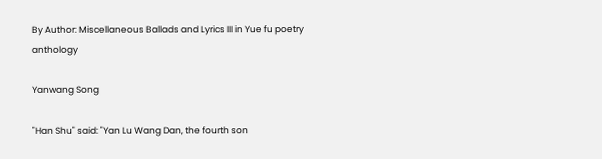By Author: Miscellaneous Ballads and Lyrics III in Yue fu poetry anthology

Yanwang Song

"Han Shu" said: "Yan Lu Wang Dan, the fourth son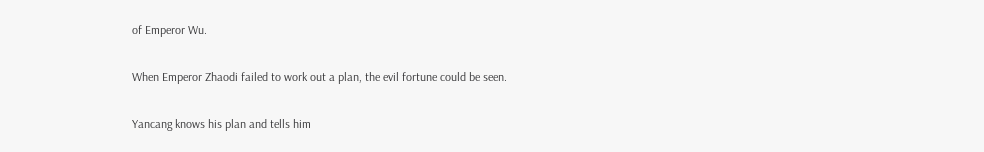of Emperor Wu.

When Emperor Zhaodi failed to work out a plan, the evil fortune could be seen.

Yancang knows his plan and tells him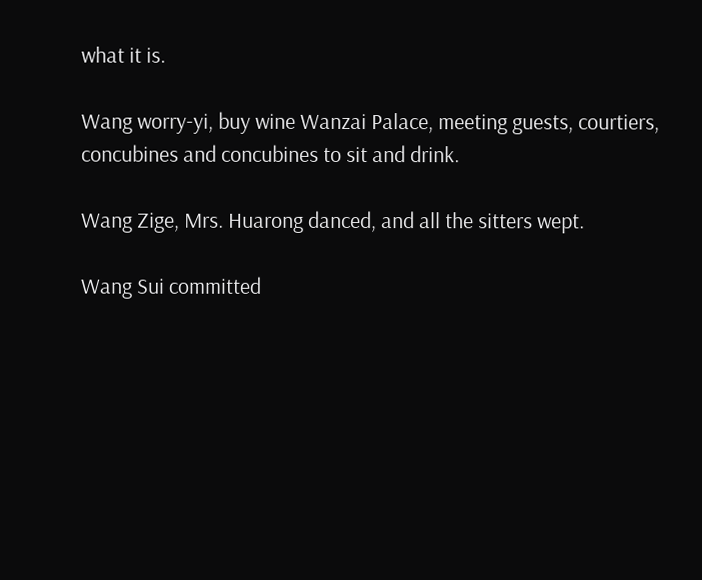what it is.

Wang worry-yi, buy wine Wanzai Palace, meeting guests, courtiers, concubines and concubines to sit and drink.

Wang Zige, Mrs. Huarong danced, and all the sitters wept.

Wang Sui committed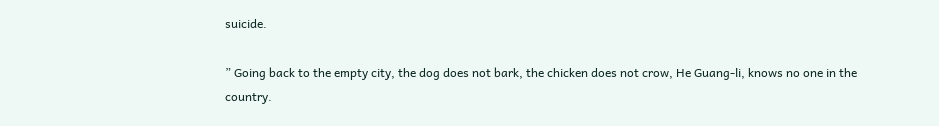suicide.

” Going back to the empty city, the dog does not bark, the chicken does not crow, He Guang-li, knows no one in the country.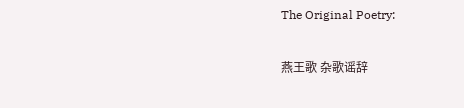The Original Poetry:

燕王歌 杂歌谣辞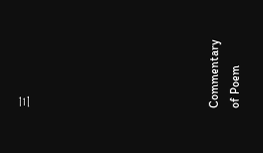三








Commentary of Poem